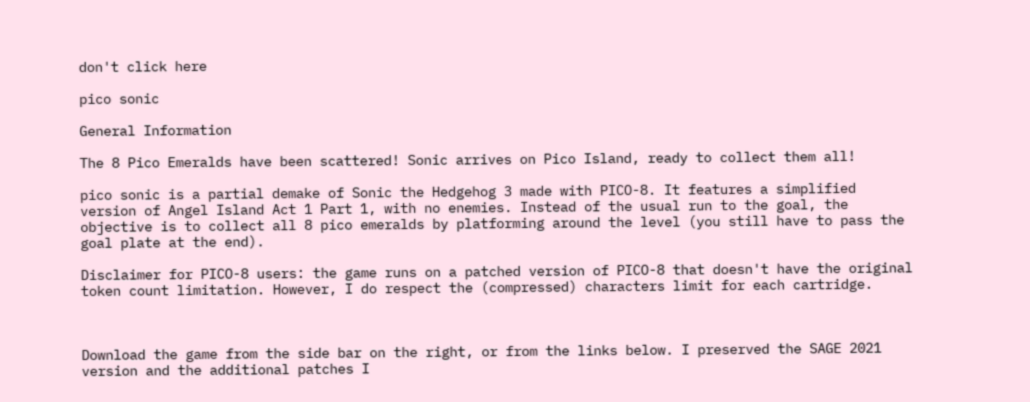don't click here

pico sonic

General Information

The 8 Pico Emeralds have been scattered! Sonic arrives on Pico Island, ready to collect them all!

pico sonic is a partial demake of Sonic the Hedgehog 3 made with PICO-8. It features a simplified version of Angel Island Act 1 Part 1, with no enemies. Instead of the usual run to the goal, the objective is to collect all 8 pico emeralds by platforming around the level (you still have to pass the goal plate at the end).

Disclaimer for PICO-8 users: the game runs on a patched version of PICO-8 that doesn't have the original token count limitation. However, I do respect the (compressed) characters limit for each cartridge.



Download the game from the side bar on the right, or from the links below. I preserved the SAGE 2021 version and the additional patches I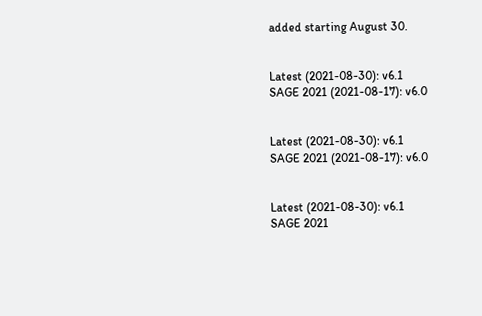added starting August 30.


Latest (2021-08-30): v6.1
SAGE 2021 (2021-08-17): v6.0


Latest (2021-08-30): v6.1
SAGE 2021 (2021-08-17): v6.0


Latest (2021-08-30): v6.1
SAGE 2021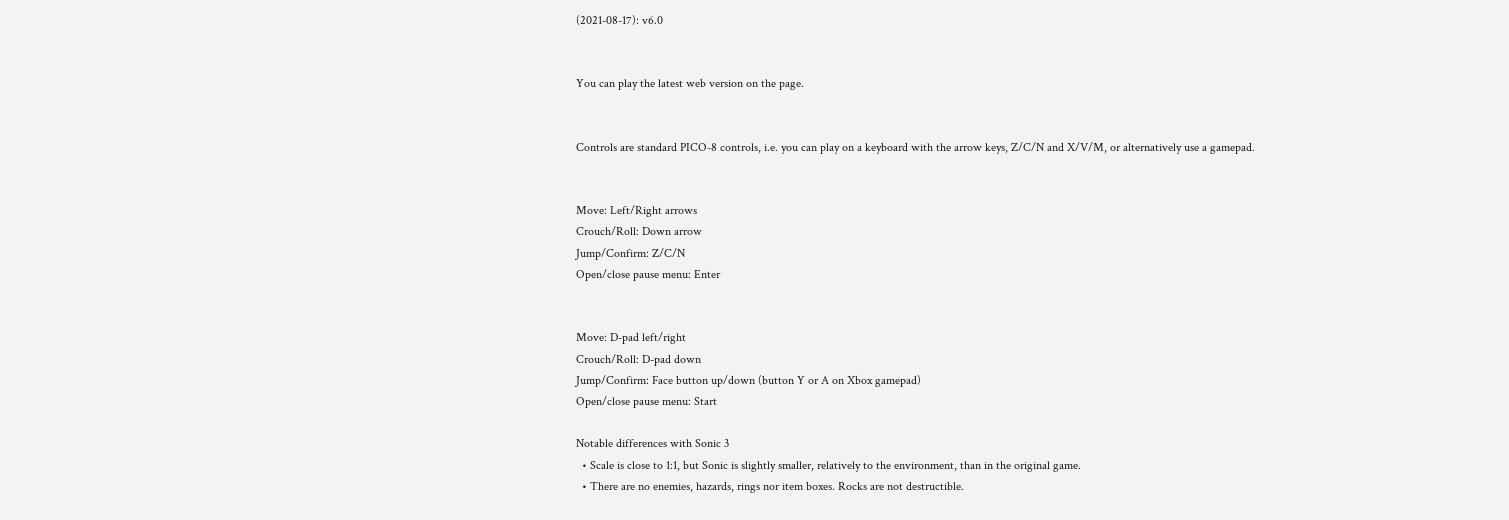(2021-08-17): v6.0


You can play the latest web version on the page.


Controls are standard PICO-8 controls, i.e. you can play on a keyboard with the arrow keys, Z/C/N and X/V/M, or alternatively use a gamepad.


Move: Left/Right arrows
Crouch/Roll: Down arrow
Jump/Confirm: Z/C/N
Open/close pause menu: Enter


Move: D-pad left/right
Crouch/Roll: D-pad down
Jump/Confirm: Face button up/down (button Y or A on Xbox gamepad)
Open/close pause menu: Start

Notable differences with Sonic 3
  • Scale is close to 1:1, but Sonic is slightly smaller, relatively to the environment, than in the original game.
  • There are no enemies, hazards, rings nor item boxes. Rocks are not destructible.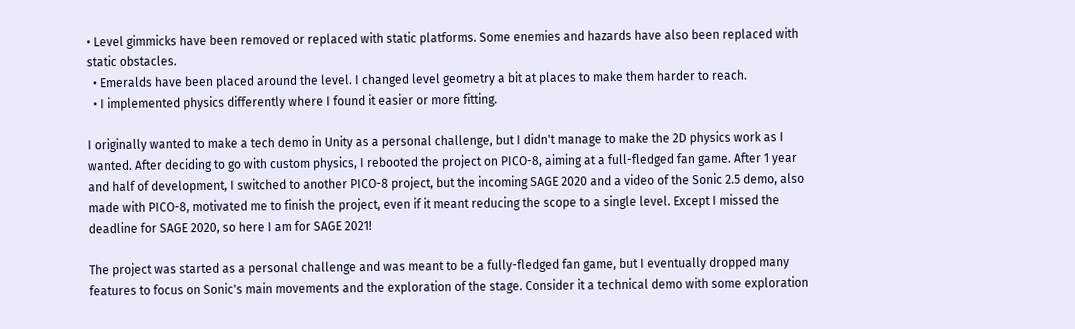• Level gimmicks have been removed or replaced with static platforms. Some enemies and hazards have also been replaced with static obstacles.
  • Emeralds have been placed around the level. I changed level geometry a bit at places to make them harder to reach.
  • I implemented physics differently where I found it easier or more fitting.

I originally wanted to make a tech demo in Unity as a personal challenge, but I didn't manage to make the 2D physics work as I wanted. After deciding to go with custom physics, I rebooted the project on PICO-8, aiming at a full-fledged fan game. After 1 year and half of development, I switched to another PICO-8 project, but the incoming SAGE 2020 and a video of the Sonic 2.5 demo, also made with PICO-8, motivated me to finish the project, even if it meant reducing the scope to a single level. Except I missed the deadline for SAGE 2020, so here I am for SAGE 2021!

The project was started as a personal challenge and was meant to be a fully-fledged fan game, but I eventually dropped many features to focus on Sonic's main movements and the exploration of the stage. Consider it a technical demo with some exploration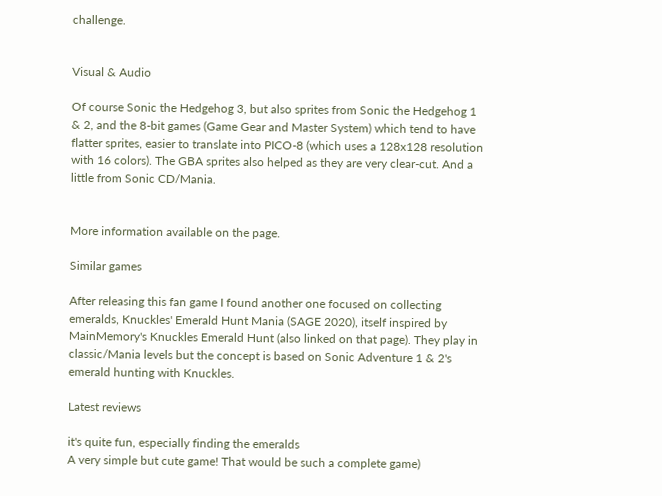challenge.


Visual & Audio

Of course Sonic the Hedgehog 3, but also sprites from Sonic the Hedgehog 1 & 2, and the 8-bit games (Game Gear and Master System) which tend to have flatter sprites, easier to translate into PICO-8 (which uses a 128x128 resolution with 16 colors). The GBA sprites also helped as they are very clear-cut. And a little from Sonic CD/Mania.


More information available on the page.

Similar games

After releasing this fan game I found another one focused on collecting emeralds, Knuckles' Emerald Hunt Mania (SAGE 2020), itself inspired by MainMemory's Knuckles Emerald Hunt (also linked on that page). They play in classic/Mania levels but the concept is based on Sonic Adventure 1 & 2's emerald hunting with Knuckles.

Latest reviews

it's quite fun, especially finding the emeralds
A very simple but cute game! That would be such a complete game)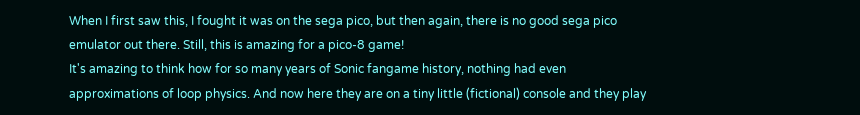When I first saw this, I fought it was on the sega pico, but then again, there is no good sega pico emulator out there. Still, this is amazing for a pico-8 game!
It's amazing to think how for so many years of Sonic fangame history, nothing had even approximations of loop physics. And now here they are on a tiny little (fictional) console and they play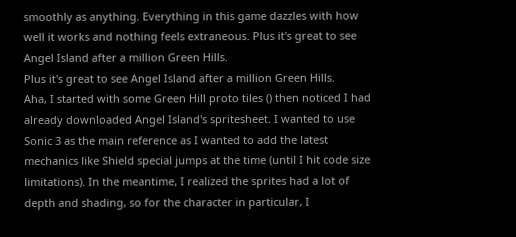smoothly as anything. Everything in this game dazzles with how well it works and nothing feels extraneous. Plus it's great to see Angel Island after a million Green Hills.
Plus it's great to see Angel Island after a million Green Hills.
Aha, I started with some Green Hill proto tiles () then noticed I had already downloaded Angel Island's spritesheet. I wanted to use Sonic 3 as the main reference as I wanted to add the latest mechanics like Shield special jumps at the time (until I hit code size limitations). In the meantime, I realized the sprites had a lot of depth and shading, so for the character in particular, I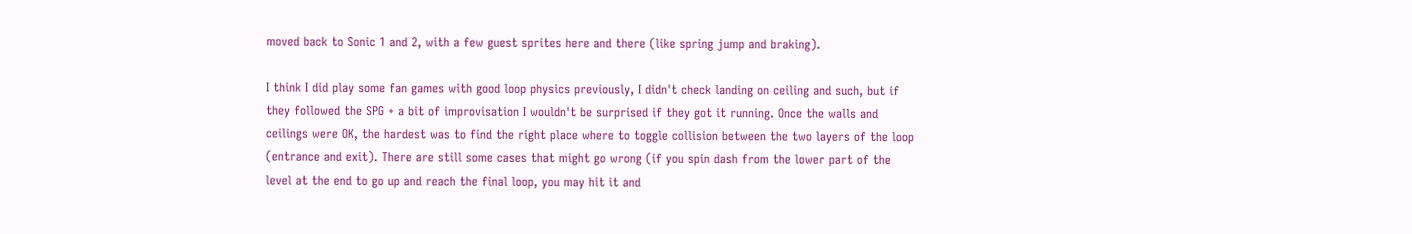moved back to Sonic 1 and 2, with a few guest sprites here and there (like spring jump and braking).

I think I did play some fan games with good loop physics previously, I didn't check landing on ceiling and such, but if they followed the SPG + a bit of improvisation I wouldn't be surprised if they got it running. Once the walls and ceilings were OK, the hardest was to find the right place where to toggle collision between the two layers of the loop (entrance and exit). There are still some cases that might go wrong (if you spin dash from the lower part of the level at the end to go up and reach the final loop, you may hit it and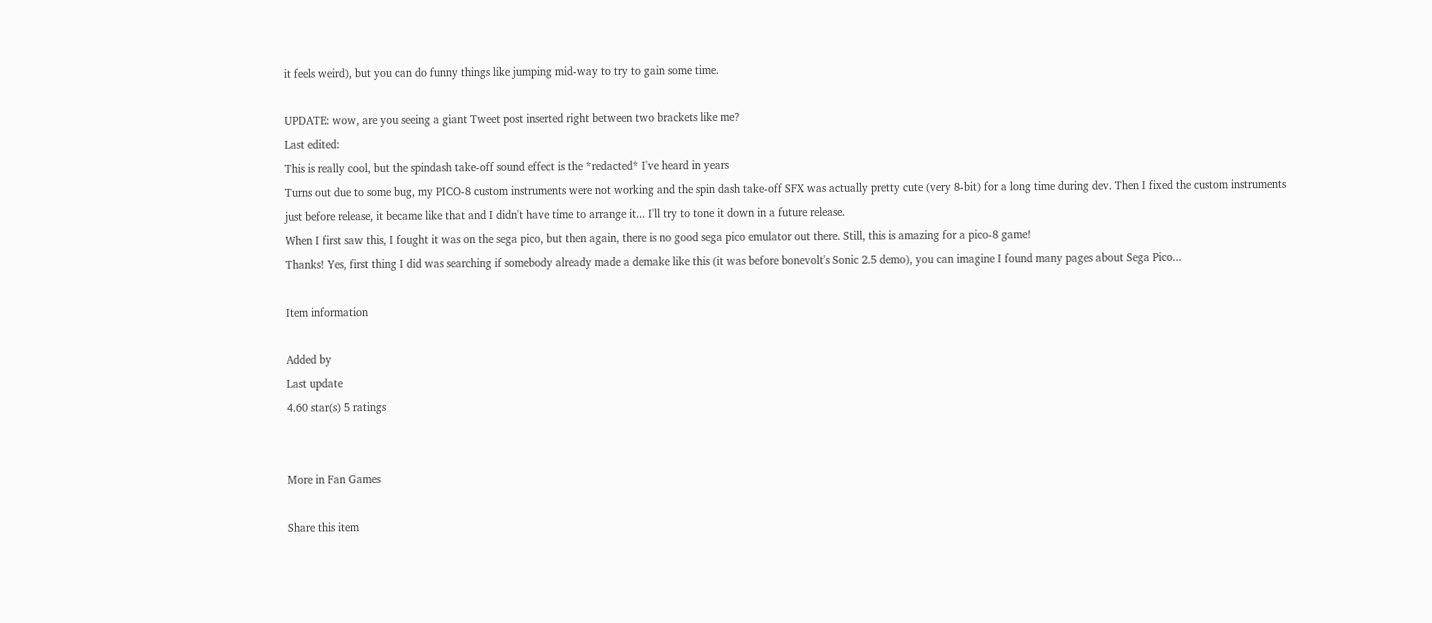it feels weird), but you can do funny things like jumping mid-way to try to gain some time.

UPDATE: wow, are you seeing a giant Tweet post inserted right between two brackets like me?
Last edited:
This is really cool, but the spindash take-off sound effect is the *redacted* I've heard in years
Turns out due to some bug, my PICO-8 custom instruments were not working and the spin dash take-off SFX was actually pretty cute (very 8-bit) for a long time during dev. Then I fixed the custom instruments just before release, it became like that and I didn't have time to arrange it... I'll try to tone it down in a future release.
When I first saw this, I fought it was on the sega pico, but then again, there is no good sega pico emulator out there. Still, this is amazing for a pico-8 game!
Thanks! Yes, first thing I did was searching if somebody already made a demake like this (it was before bonevolt's Sonic 2.5 demo), you can imagine I found many pages about Sega Pico...

Item information

Added by
Last update
4.60 star(s) 5 ratings


More in Fan Games

Share this item